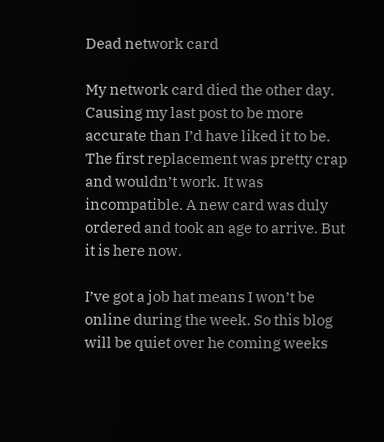Dead network card

My network card died the other day. Causing my last post to be more accurate than I’d have liked it to be. The first replacement was pretty crap and wouldn’t work. It was incompatible. A new card was duly ordered and took an age to arrive. But it is here now.

I’ve got a job hat means I won’t be online during the week. So this blog will be quiet over he coming weeks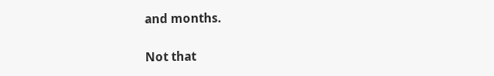and months.

Not that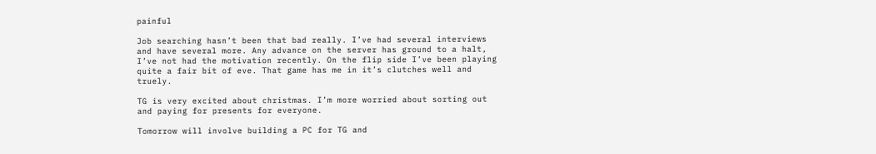painful

Job searching hasn’t been that bad really. I’ve had several interviews and have several more. Any advance on the server has ground to a halt, I’ve not had the motivation recently. On the flip side I’ve been playing quite a fair bit of eve. That game has me in it’s clutches well and truely.

TG is very excited about christmas. I’m more worried about sorting out and paying for presents for everyone.

Tomorrow will involve building a PC for TG and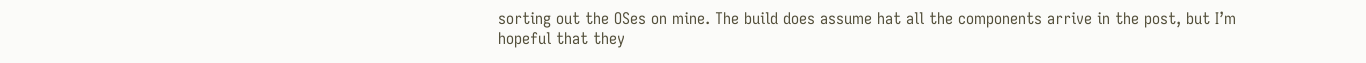sorting out the OSes on mine. The build does assume hat all the components arrive in the post, but I’m hopeful that they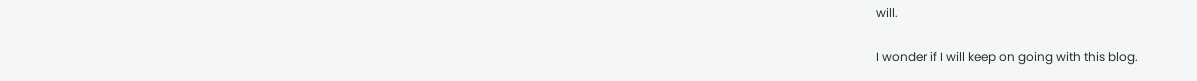will.

I wonder if I will keep on going with this blog.